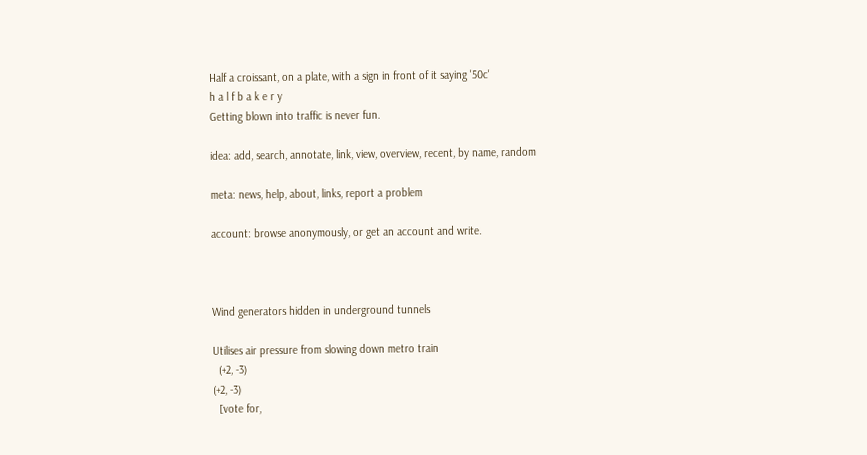Half a croissant, on a plate, with a sign in front of it saying '50c'
h a l f b a k e r y
Getting blown into traffic is never fun.

idea: add, search, annotate, link, view, overview, recent, by name, random

meta: news, help, about, links, report a problem

account: browse anonymously, or get an account and write.



Wind generators hidden in underground tunnels

Utilises air pressure from slowing down metro train
  (+2, -3)
(+2, -3)
  [vote for,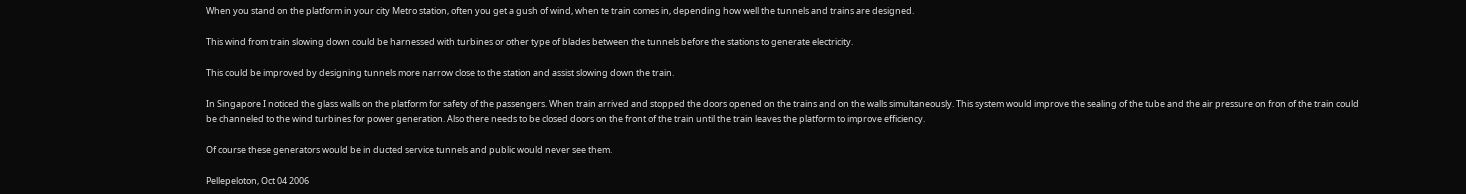When you stand on the platform in your city Metro station, often you get a gush of wind, when te train comes in, depending how well the tunnels and trains are designed.

This wind from train slowing down could be harnessed with turbines or other type of blades between the tunnels before the stations to generate electricity.

This could be improved by designing tunnels more narrow close to the station and assist slowing down the train.

In Singapore I noticed the glass walls on the platform for safety of the passengers. When train arrived and stopped the doors opened on the trains and on the walls simultaneously. This system would improve the sealing of the tube and the air pressure on fron of the train could be channeled to the wind turbines for power generation. Also there needs to be closed doors on the front of the train until the train leaves the platform to improve efficiency.

Of course these generators would be in ducted service tunnels and public would never see them.

Pellepeloton, Oct 04 2006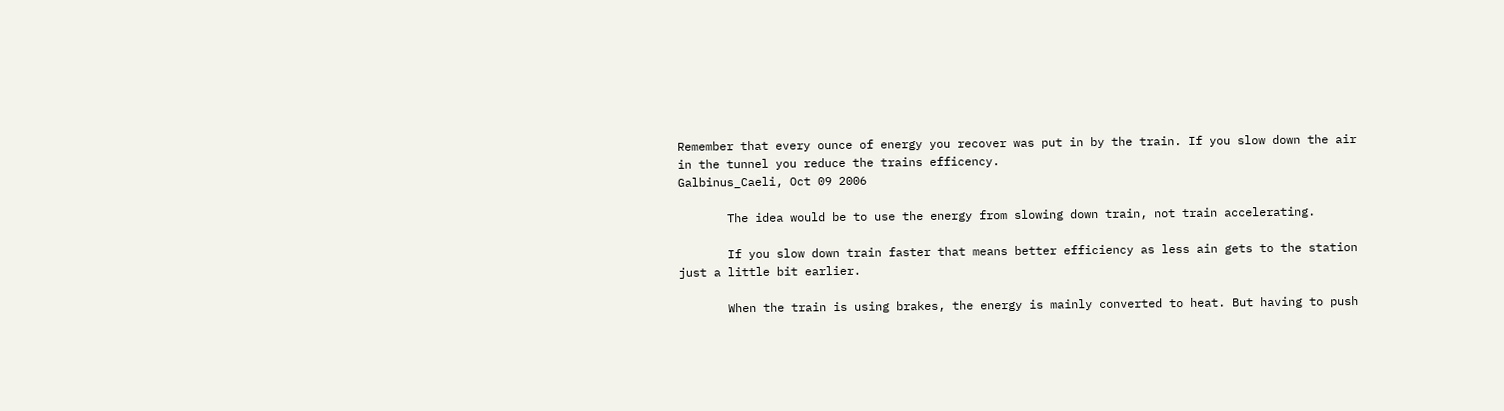Remember that every ounce of energy you recover was put in by the train. If you slow down the air in the tunnel you reduce the trains efficency.
Galbinus_Caeli, Oct 09 2006

       The idea would be to use the energy from slowing down train, not train accelerating.

       If you slow down train faster that means better efficiency as less ain gets to the station just a little bit earlier.

       When the train is using brakes, the energy is mainly converted to heat. But having to push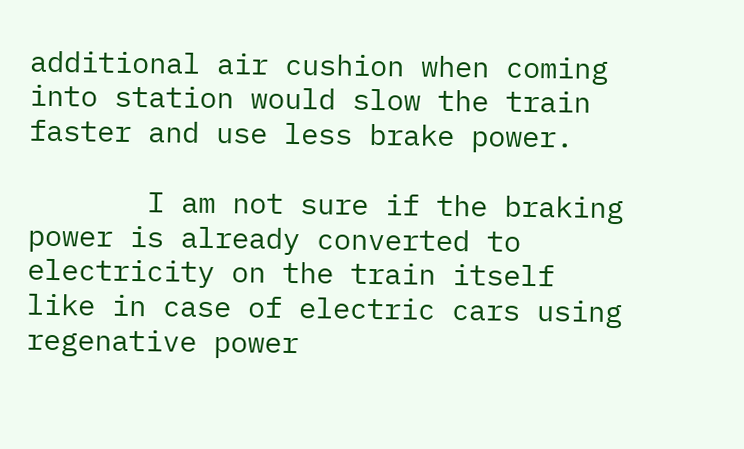additional air cushion when coming into station would slow the train faster and use less brake power.

       I am not sure if the braking power is already converted to electricity on the train itself like in case of electric cars using regenative power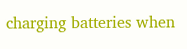charging batteries when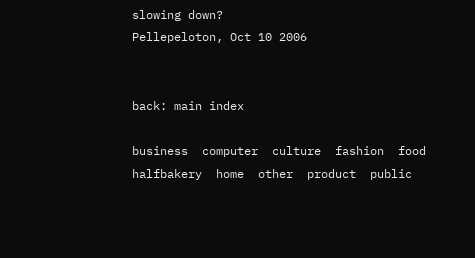slowing down?
Pellepeloton, Oct 10 2006


back: main index

business  computer  culture  fashion  food  halfbakery  home  other  product  public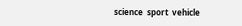science  sport  vehicle